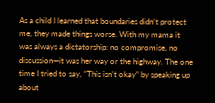As a child I learned that boundaries didn’t protect me, they made things worse. With my mama it was always a dictatorship: no compromise, no discussion—it was her way or the highway. The one time I tried to say, “This isn’t okay” by speaking up about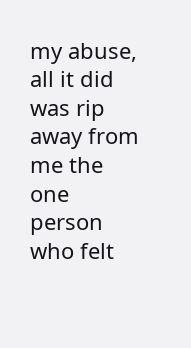my abuse, all it did was rip away from me the one person who felt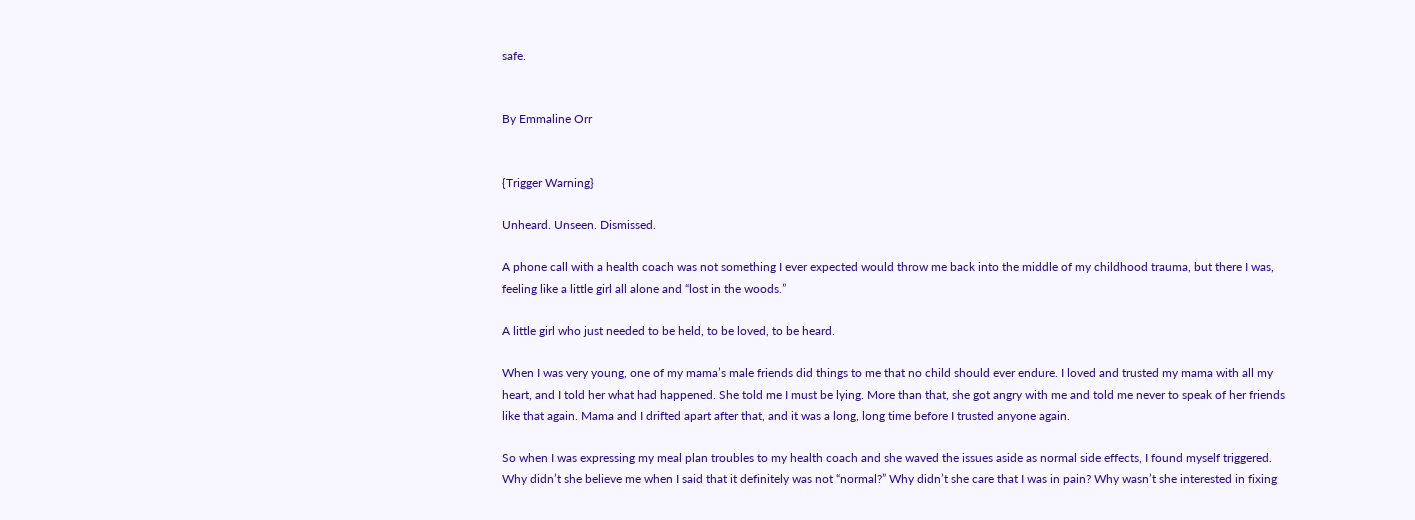safe.


By Emmaline Orr


{Trigger Warning}

Unheard. Unseen. Dismissed.

A phone call with a health coach was not something I ever expected would throw me back into the middle of my childhood trauma, but there I was, feeling like a little girl all alone and “lost in the woods.”

A little girl who just needed to be held, to be loved, to be heard.

When I was very young, one of my mama’s male friends did things to me that no child should ever endure. I loved and trusted my mama with all my heart, and I told her what had happened. She told me I must be lying. More than that, she got angry with me and told me never to speak of her friends like that again. Mama and I drifted apart after that, and it was a long, long time before I trusted anyone again.

So when I was expressing my meal plan troubles to my health coach and she waved the issues aside as normal side effects, I found myself triggered. Why didn’t she believe me when I said that it definitely was not “normal?” Why didn’t she care that I was in pain? Why wasn’t she interested in fixing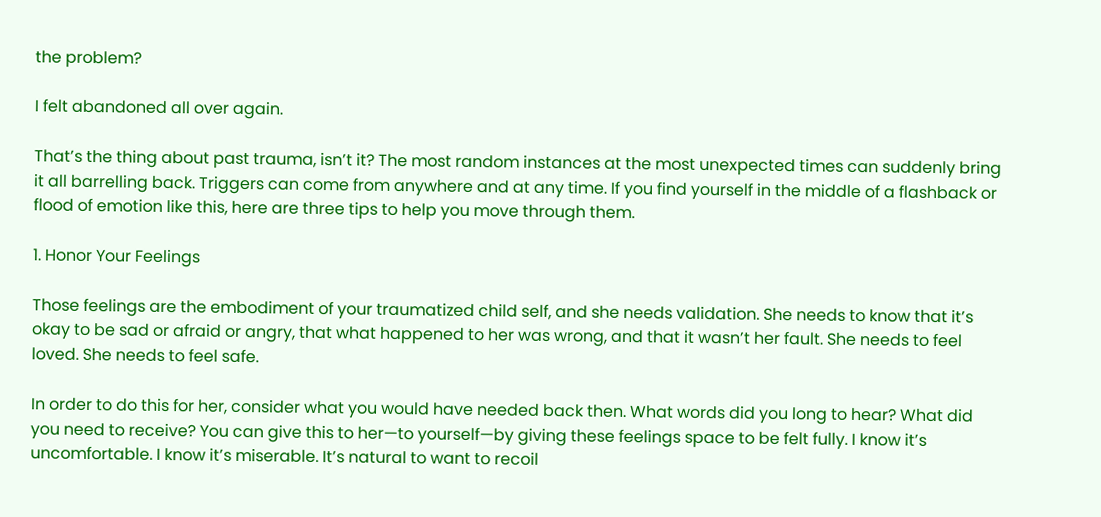the problem?

I felt abandoned all over again.

That’s the thing about past trauma, isn’t it? The most random instances at the most unexpected times can suddenly bring it all barrelling back. Triggers can come from anywhere and at any time. If you find yourself in the middle of a flashback or flood of emotion like this, here are three tips to help you move through them.

1. Honor Your Feelings

Those feelings are the embodiment of your traumatized child self, and she needs validation. She needs to know that it’s okay to be sad or afraid or angry, that what happened to her was wrong, and that it wasn’t her fault. She needs to feel loved. She needs to feel safe.

In order to do this for her, consider what you would have needed back then. What words did you long to hear? What did you need to receive? You can give this to her—to yourself—by giving these feelings space to be felt fully. I know it’s uncomfortable. I know it’s miserable. It’s natural to want to recoil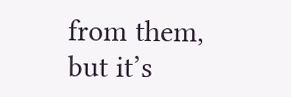from them, but it’s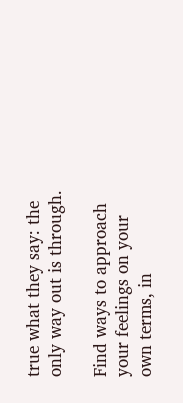true what they say: the only way out is through.

Find ways to approach your feelings on your own terms, in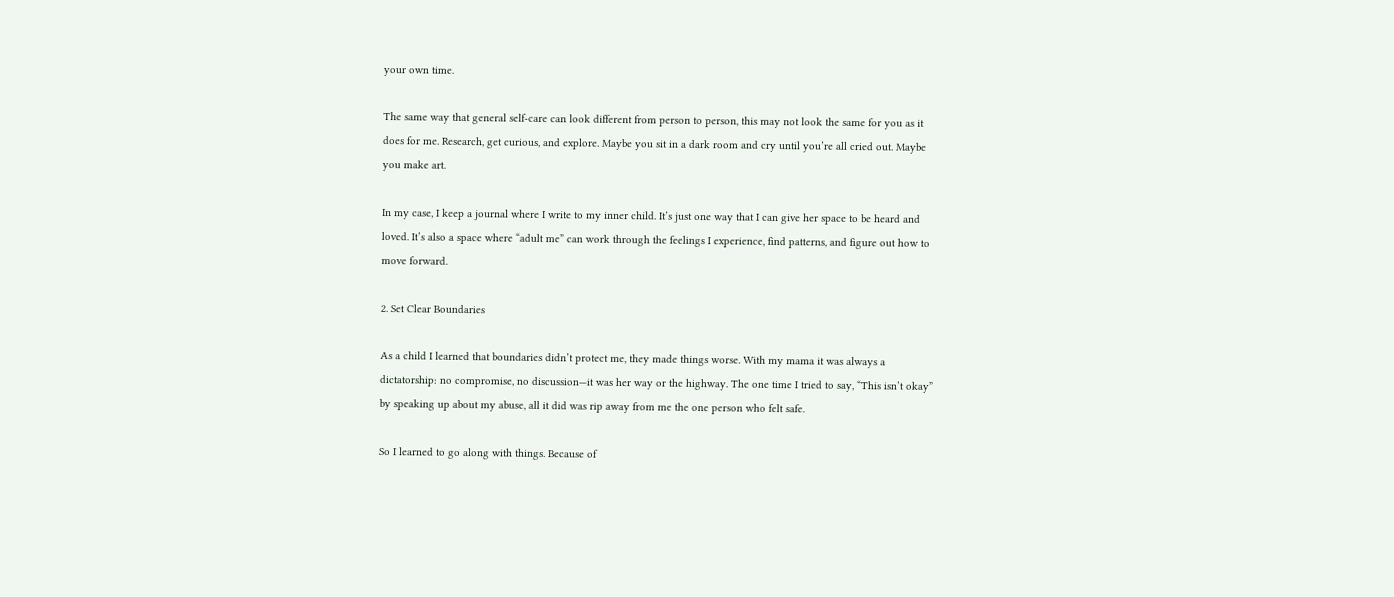your own time.

The same way that general self-care can look different from person to person, this may not look the same for you as it does for me. Research, get curious, and explore. Maybe you sit in a dark room and cry until you’re all cried out. Maybe you make art.

In my case, I keep a journal where I write to my inner child. It’s just one way that I can give her space to be heard and loved. It’s also a space where “adult me” can work through the feelings I experience, find patterns, and figure out how to move forward.

2. Set Clear Boundaries

As a child I learned that boundaries didn’t protect me, they made things worse. With my mama it was always a dictatorship: no compromise, no discussion—it was her way or the highway. The one time I tried to say, “This isn’t okay” by speaking up about my abuse, all it did was rip away from me the one person who felt safe.

So I learned to go along with things. Because of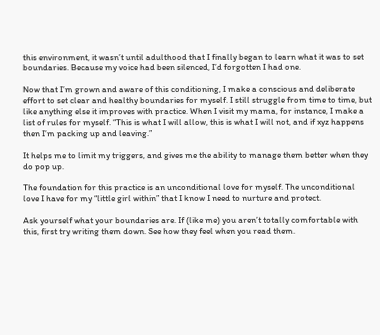this environment, it wasn’t until adulthood that I finally began to learn what it was to set boundaries. Because my voice had been silenced, I’d forgotten I had one.

Now that I’m grown and aware of this conditioning, I make a conscious and deliberate effort to set clear and healthy boundaries for myself. I still struggle from time to time, but like anything else it improves with practice. When I visit my mama, for instance, I make a list of rules for myself. “This is what I will allow, this is what I will not, and if xyz happens then I’m packing up and leaving.”

It helps me to limit my triggers, and gives me the ability to manage them better when they do pop up.

The foundation for this practice is an unconditional love for myself. The unconditional love I have for my “little girl within” that I know I need to nurture and protect.

Ask yourself what your boundaries are. If (like me) you aren’t totally comfortable with this, first try writing them down. See how they feel when you read them.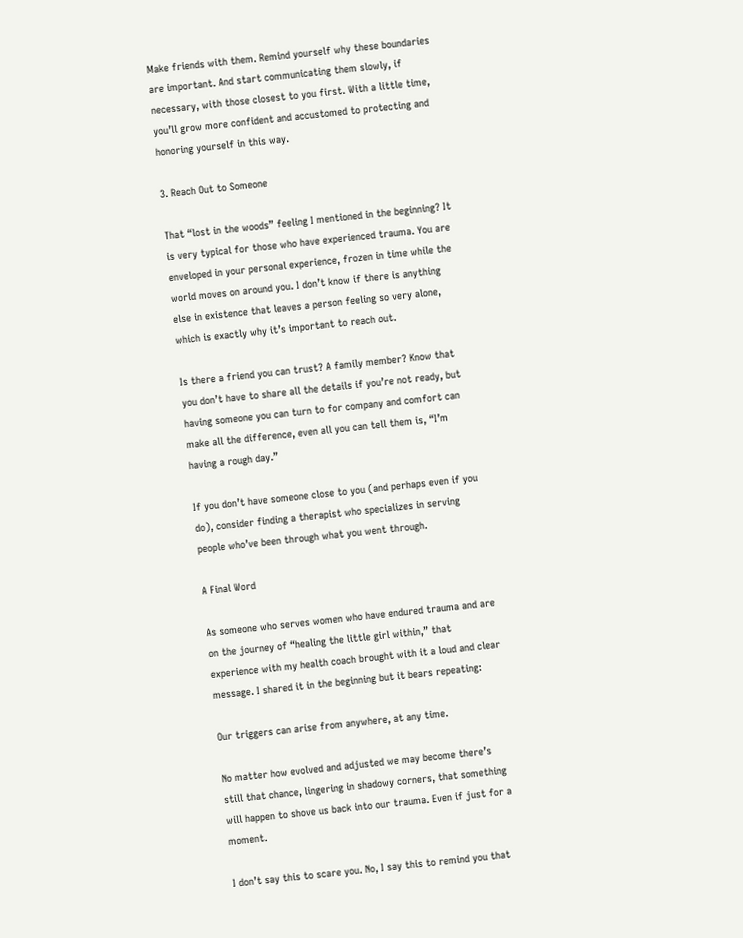Make friends with them. Remind yourself why these boundaries are important. And start communicating them slowly, if necessary, with those closest to you first. With a little time, you’ll grow more confident and accustomed to protecting and honoring yourself in this way.

3. Reach Out to Someone

That “lost in the woods” feeling I mentioned in the beginning? It is very typical for those who have experienced trauma. You are enveloped in your personal experience, frozen in time while the world moves on around you. I don’t know if there is anything else in existence that leaves a person feeling so very alone, which is exactly why it’s important to reach out.

Is there a friend you can trust? A family member? Know that you don’t have to share all the details if you’re not ready, but having someone you can turn to for company and comfort can make all the difference, even all you can tell them is, “I’m having a rough day.”

If you don’t have someone close to you (and perhaps even if you do), consider finding a therapist who specializes in serving people who’ve been through what you went through.

A Final Word

As someone who serves women who have endured trauma and are on the journey of “healing the little girl within,” that experience with my health coach brought with it a loud and clear message. I shared it in the beginning but it bears repeating:

Our triggers can arise from anywhere, at any time.

No matter how evolved and adjusted we may become there’s still that chance, lingering in shadowy corners, that something will happen to shove us back into our trauma. Even if just for a moment.

I don’t say this to scare you. No, I say this to remind you that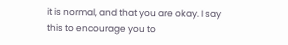it is normal, and that you are okay. I say this to encourage you to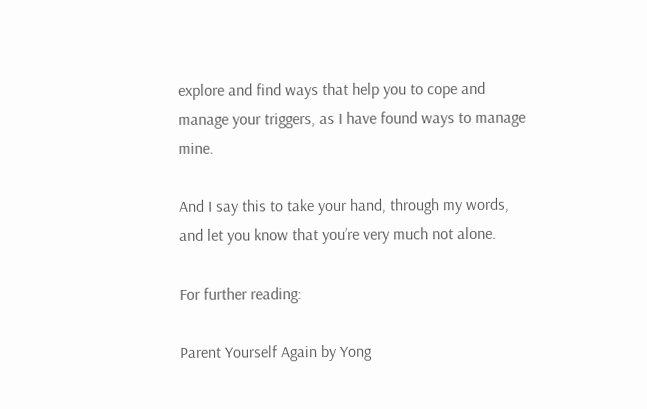explore and find ways that help you to cope and manage your triggers, as I have found ways to manage mine.

And I say this to take your hand, through my words, and let you know that you’re very much not alone.

For further reading:

Parent Yourself Again by Yong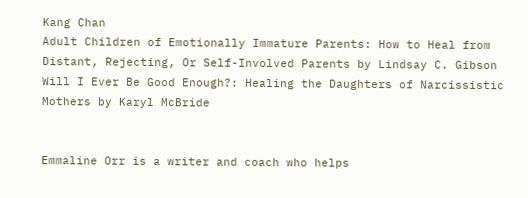Kang Chan
Adult Children of Emotionally Immature Parents: How to Heal from Distant, Rejecting, Or Self-Involved Parents by Lindsay C. Gibson
Will I Ever Be Good Enough?: Healing the Daughters of Narcissistic Mothers by Karyl McBride


Emmaline Orr is a writer and coach who helps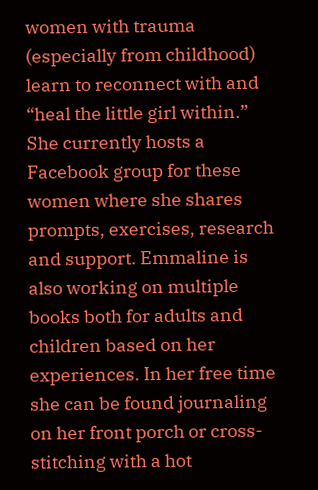women with trauma (especially from childhood) learn to reconnect with and “heal the little girl within.” She currently hosts a Facebook group for these women where she shares prompts, exercises, research and support. Emmaline is also working on multiple books both for adults and children based on her experiences. In her free time she can be found journaling on her front porch or cross-stitching with a hot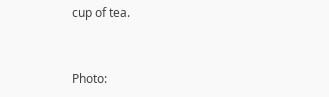cup of tea.


Photo: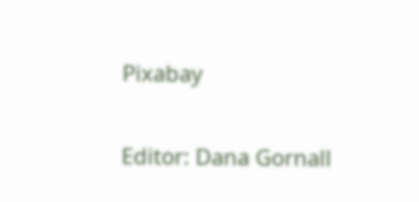Pixabay

Editor: Dana Gornall